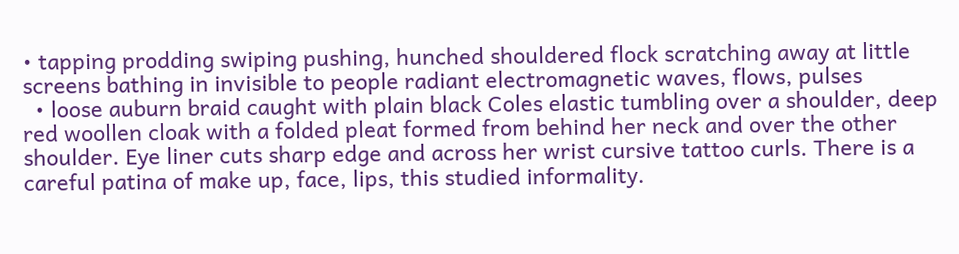• tapping prodding swiping pushing, hunched shouldered flock scratching away at little screens bathing in invisible to people radiant electromagnetic waves, flows, pulses
  • loose auburn braid caught with plain black Coles elastic tumbling over a shoulder, deep red woollen cloak with a folded pleat formed from behind her neck and over the other shoulder. Eye liner cuts sharp edge and across her wrist cursive tattoo curls. There is a careful patina of make up, face, lips, this studied informality.